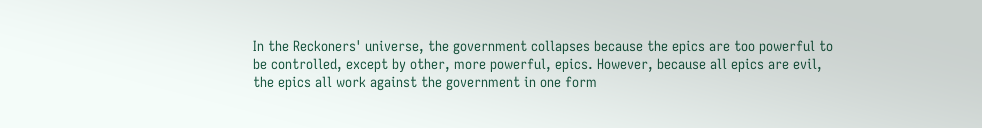In the Reckoners' universe, the government collapses because the epics are too powerful to be controlled, except by other, more powerful, epics. However, because all epics are evil, the epics all work against the government in one form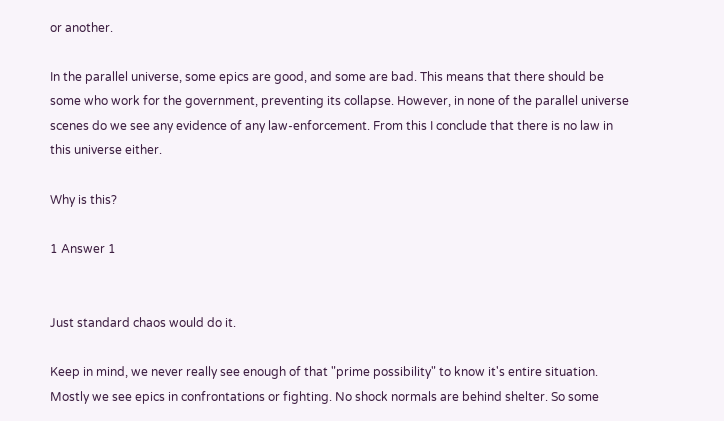or another.

In the parallel universe, some epics are good, and some are bad. This means that there should be some who work for the government, preventing its collapse. However, in none of the parallel universe scenes do we see any evidence of any law-enforcement. From this I conclude that there is no law in this universe either.

Why is this?

1 Answer 1


Just standard chaos would do it.

Keep in mind, we never really see enough of that "prime possibility" to know it's entire situation. Mostly we see epics in confrontations or fighting. No shock normals are behind shelter. So some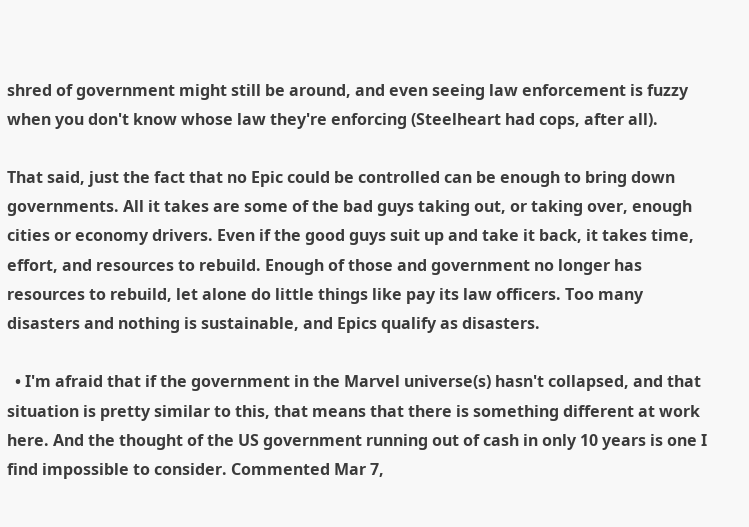shred of government might still be around, and even seeing law enforcement is fuzzy when you don't know whose law they're enforcing (Steelheart had cops, after all).

That said, just the fact that no Epic could be controlled can be enough to bring down governments. All it takes are some of the bad guys taking out, or taking over, enough cities or economy drivers. Even if the good guys suit up and take it back, it takes time, effort, and resources to rebuild. Enough of those and government no longer has resources to rebuild, let alone do little things like pay its law officers. Too many disasters and nothing is sustainable, and Epics qualify as disasters.

  • I'm afraid that if the government in the Marvel universe(s) hasn't collapsed, and that situation is pretty similar to this, that means that there is something different at work here. And the thought of the US government running out of cash in only 10 years is one I find impossible to consider. Commented Mar 7,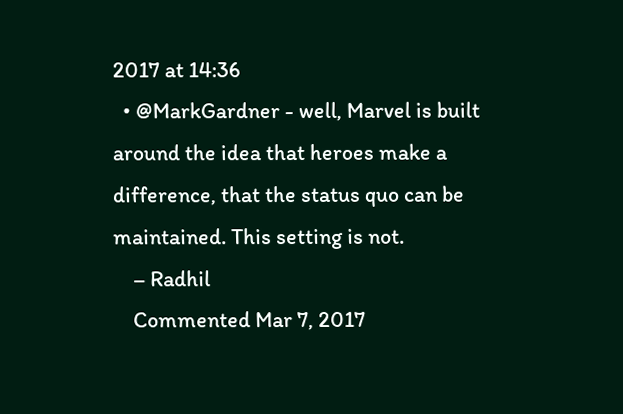2017 at 14:36
  • @MarkGardner - well, Marvel is built around the idea that heroes make a difference, that the status quo can be maintained. This setting is not.
    – Radhil
    Commented Mar 7, 2017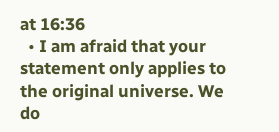at 16:36
  • I am afraid that your statement only applies to the original universe. We do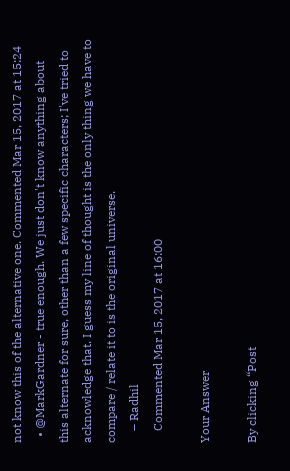not know this of the alternative one. Commented Mar 15, 2017 at 15:24
  • @MarkGardner - true enough. We just don't know anything about this alternate for sure, other than a few specific characters; I've tried to acknowledge that. I guess my line of thought is the only thing we have to compare / relate it to is the original universe.
    – Radhil
    Commented Mar 15, 2017 at 16:00

Your Answer

By clicking “Post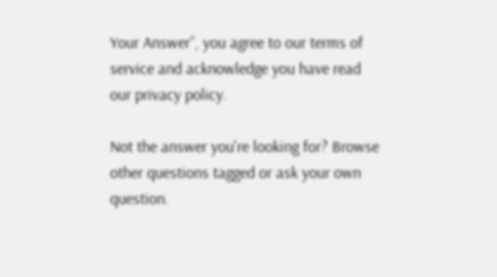Your Answer”, you agree to our terms of service and acknowledge you have read our privacy policy.

Not the answer you're looking for? Browse other questions tagged or ask your own question.